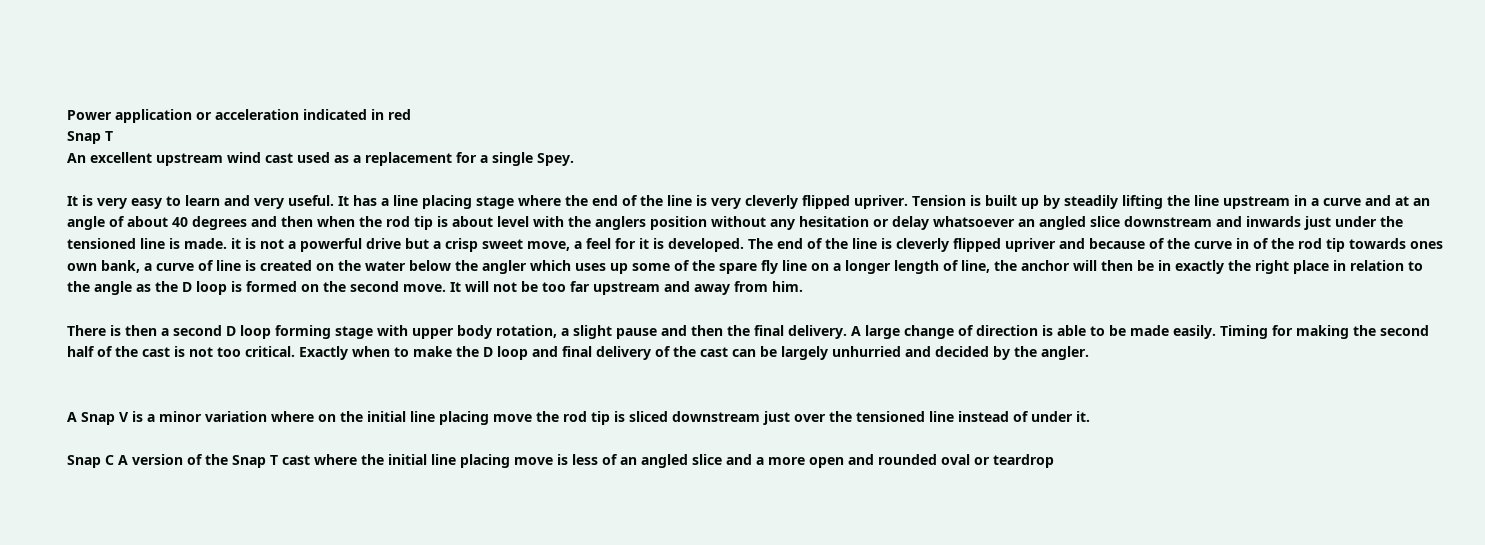Power application or acceleration indicated in red
Snap T
An excellent upstream wind cast used as a replacement for a single Spey.

It is very easy to learn and very useful. It has a line placing stage where the end of the line is very cleverly flipped upriver. Tension is built up by steadily lifting the line upstream in a curve and at an angle of about 40 degrees and then when the rod tip is about level with the anglers position without any hesitation or delay whatsoever an angled slice downstream and inwards just under the tensioned line is made. it is not a powerful drive but a crisp sweet move, a feel for it is developed. The end of the line is cleverly flipped upriver and because of the curve in of the rod tip towards ones own bank, a curve of line is created on the water below the angler which uses up some of the spare fly line on a longer length of line, the anchor will then be in exactly the right place in relation to the angle as the D loop is formed on the second move. It will not be too far upstream and away from him.

There is then a second D loop forming stage with upper body rotation, a slight pause and then the final delivery. A large change of direction is able to be made easily. Timing for making the second half of the cast is not too critical. Exactly when to make the D loop and final delivery of the cast can be largely unhurried and decided by the angler.


A Snap V is a minor variation where on the initial line placing move the rod tip is sliced downstream just over the tensioned line instead of under it.

Snap C A version of the Snap T cast where the initial line placing move is less of an angled slice and a more open and rounded oval or teardrop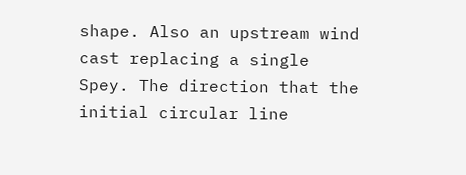shape. Also an upstream wind cast replacing a single Spey. The direction that the initial circular line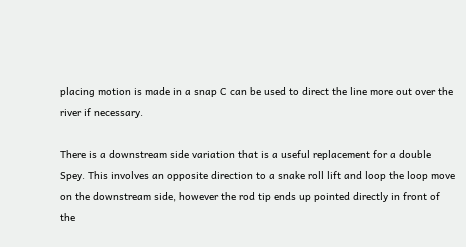placing motion is made in a snap C can be used to direct the line more out over the river if necessary.

There is a downstream side variation that is a useful replacement for a double Spey. This involves an opposite direction to a snake roll lift and loop the loop move on the downstream side, however the rod tip ends up pointed directly in front of the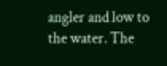angler and low to the water. The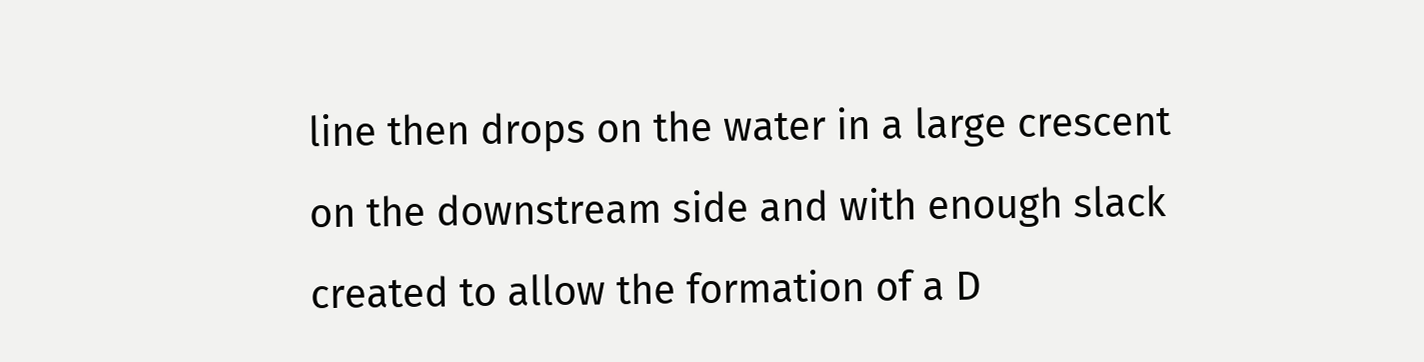line then drops on the water in a large crescent on the downstream side and with enough slack created to allow the formation of a D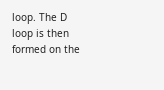loop. The D loop is then formed on the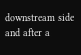downstream side and after a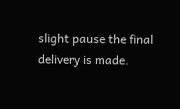slight pause the final delivery is made.